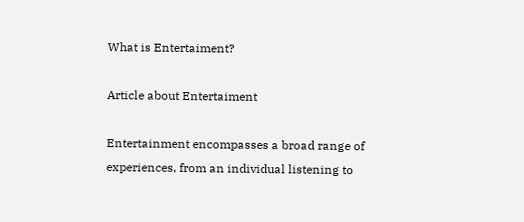What is Entertaiment?

Article about Entertaiment

Entertainment encompasses a broad range of experiences, from an individual listening to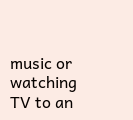music or watching TV to an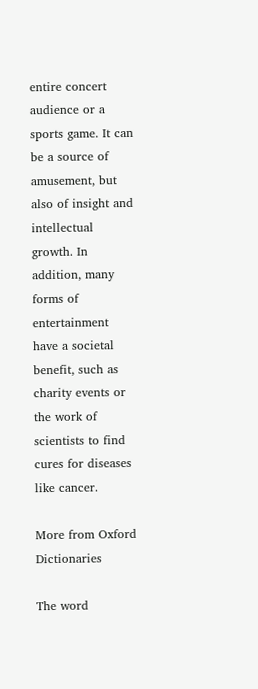entire concert audience or a sports game. It can be a source of amusement, but also of insight and intellectual growth. In addition, many forms of entertainment have a societal benefit, such as charity events or the work of scientists to find cures for diseases like cancer.

More from Oxford Dictionaries

The word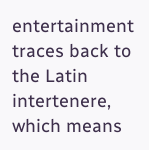entertainment traces back to the Latin intertenere, which means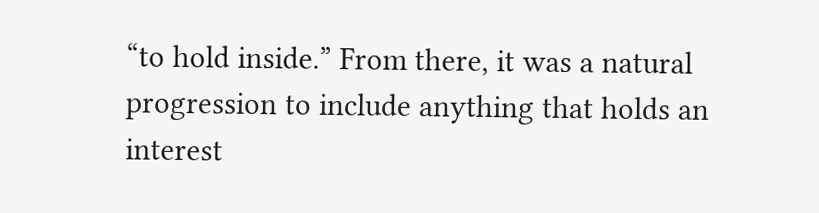“to hold inside.” From there, it was a natural progression to include anything that holds an interest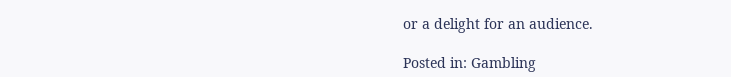or a delight for an audience.

Posted in: Gambling